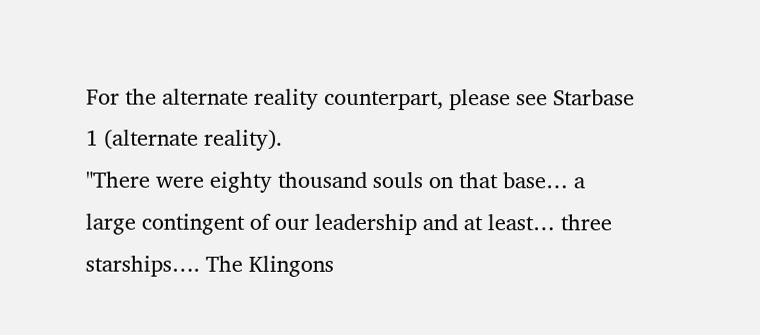For the alternate reality counterpart, please see Starbase 1 (alternate reality).
"There were eighty thousand souls on that base… a large contingent of our leadership and at least… three starships…. The Klingons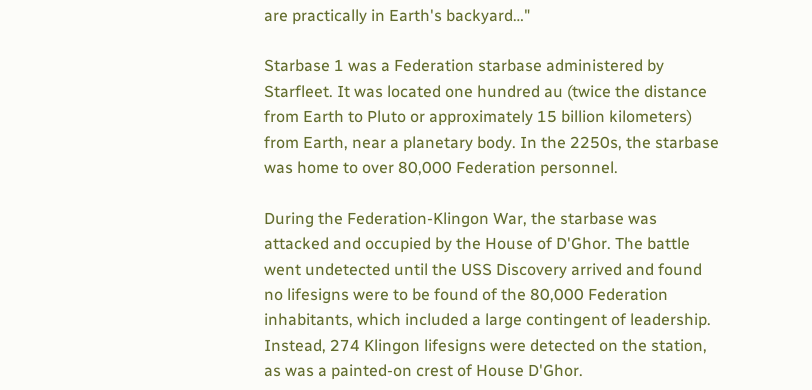are practically in Earth's backyard…"

Starbase 1 was a Federation starbase administered by Starfleet. It was located one hundred au (twice the distance from Earth to Pluto or approximately 15 billion kilometers) from Earth, near a planetary body. In the 2250s, the starbase was home to over 80,000 Federation personnel.

During the Federation-Klingon War, the starbase was attacked and occupied by the House of D'Ghor. The battle went undetected until the USS Discovery arrived and found no lifesigns were to be found of the 80,000 Federation inhabitants, which included a large contingent of leadership. Instead, 274 Klingon lifesigns were detected on the station, as was a painted-on crest of House D'Ghor.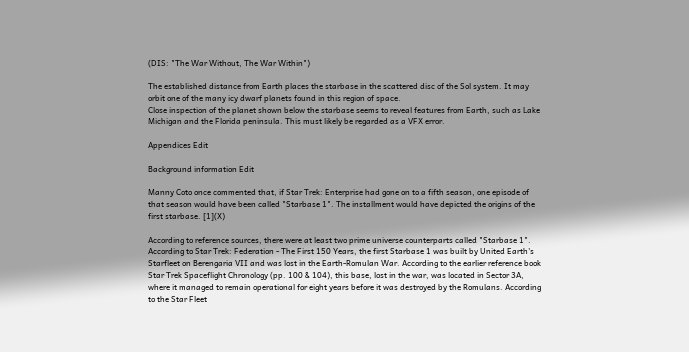(DIS: "The War Without, The War Within")

The established distance from Earth places the starbase in the scattered disc of the Sol system. It may orbit one of the many icy dwarf planets found in this region of space.
Close inspection of the planet shown below the starbase seems to reveal features from Earth, such as Lake Michigan and the Florida peninsula. This must likely be regarded as a VFX error.

Appendices Edit

Background information Edit

Manny Coto once commented that, if Star Trek: Enterprise had gone on to a fifth season, one episode of that season would have been called "Starbase 1". The installment would have depicted the origins of the first starbase. [1](X)

According to reference sources, there were at least two prime universe counterparts called "Starbase 1". According to Star Trek: Federation - The First 150 Years, the first Starbase 1 was built by United Earth's Starfleet on Berengaria VII and was lost in the Earth-Romulan War. According to the earlier reference book Star Trek Spaceflight Chronology (pp. 100 & 104), this base, lost in the war, was located in Sector 3A, where it managed to remain operational for eight years before it was destroyed by the Romulans. According to the Star Fleet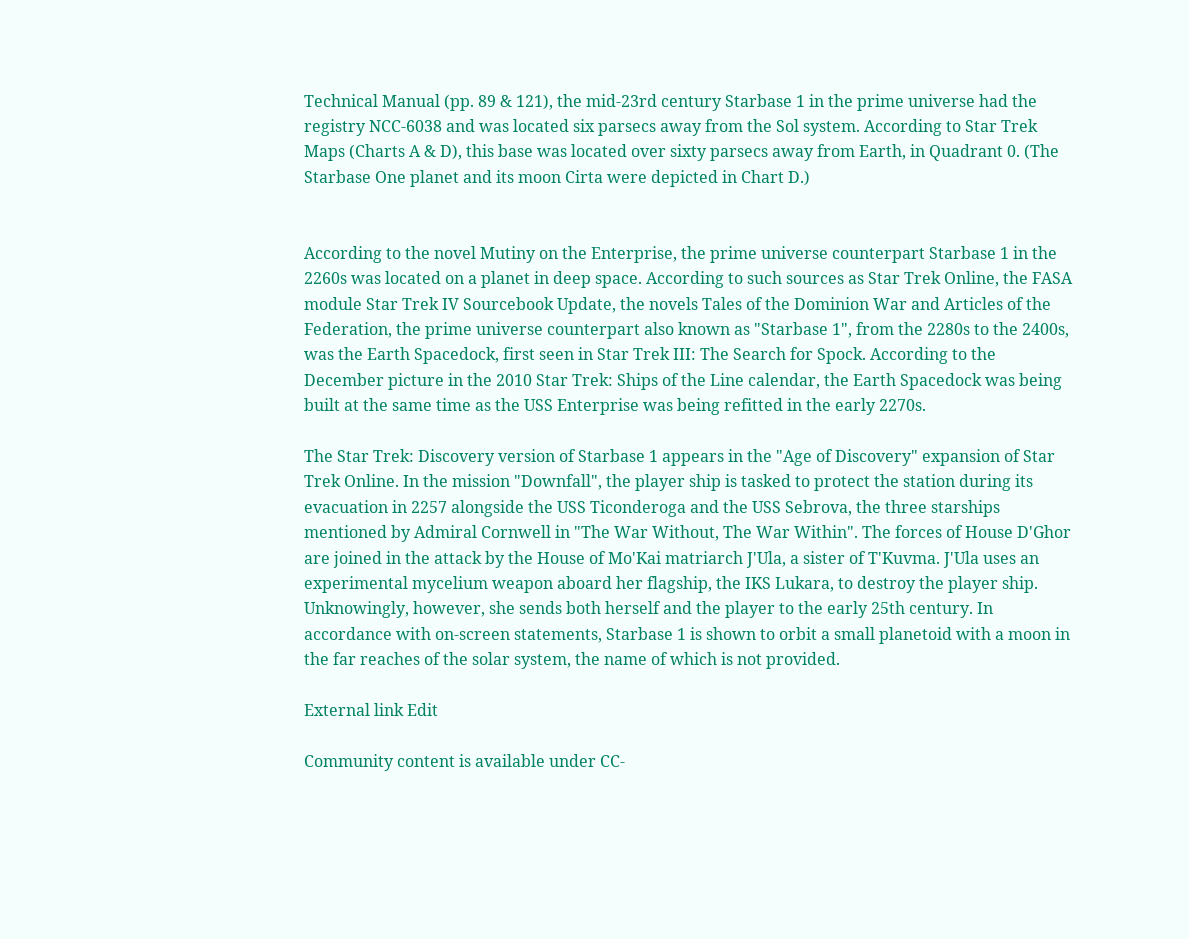Technical Manual (pp. 89 & 121), the mid-23rd century Starbase 1 in the prime universe had the registry NCC-6038 and was located six parsecs away from the Sol system. According to Star Trek Maps (Charts A & D), this base was located over sixty parsecs away from Earth, in Quadrant 0. (The Starbase One planet and its moon Cirta were depicted in Chart D.)


According to the novel Mutiny on the Enterprise, the prime universe counterpart Starbase 1 in the 2260s was located on a planet in deep space. According to such sources as Star Trek Online, the FASA module Star Trek IV Sourcebook Update, the novels Tales of the Dominion War and Articles of the Federation, the prime universe counterpart also known as "Starbase 1", from the 2280s to the 2400s, was the Earth Spacedock, first seen in Star Trek III: The Search for Spock. According to the December picture in the 2010 Star Trek: Ships of the Line calendar, the Earth Spacedock was being built at the same time as the USS Enterprise was being refitted in the early 2270s.

The Star Trek: Discovery version of Starbase 1 appears in the "Age of Discovery" expansion of Star Trek Online. In the mission "Downfall", the player ship is tasked to protect the station during its evacuation in 2257 alongside the USS Ticonderoga and the USS Sebrova, the three starships mentioned by Admiral Cornwell in "The War Without, The War Within". The forces of House D'Ghor are joined in the attack by the House of Mo'Kai matriarch J'Ula, a sister of T'Kuvma. J'Ula uses an experimental mycelium weapon aboard her flagship, the IKS Lukara, to destroy the player ship. Unknowingly, however, she sends both herself and the player to the early 25th century. In accordance with on-screen statements, Starbase 1 is shown to orbit a small planetoid with a moon in the far reaches of the solar system, the name of which is not provided.

External link Edit

Community content is available under CC-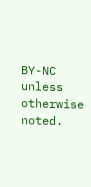BY-NC unless otherwise noted.